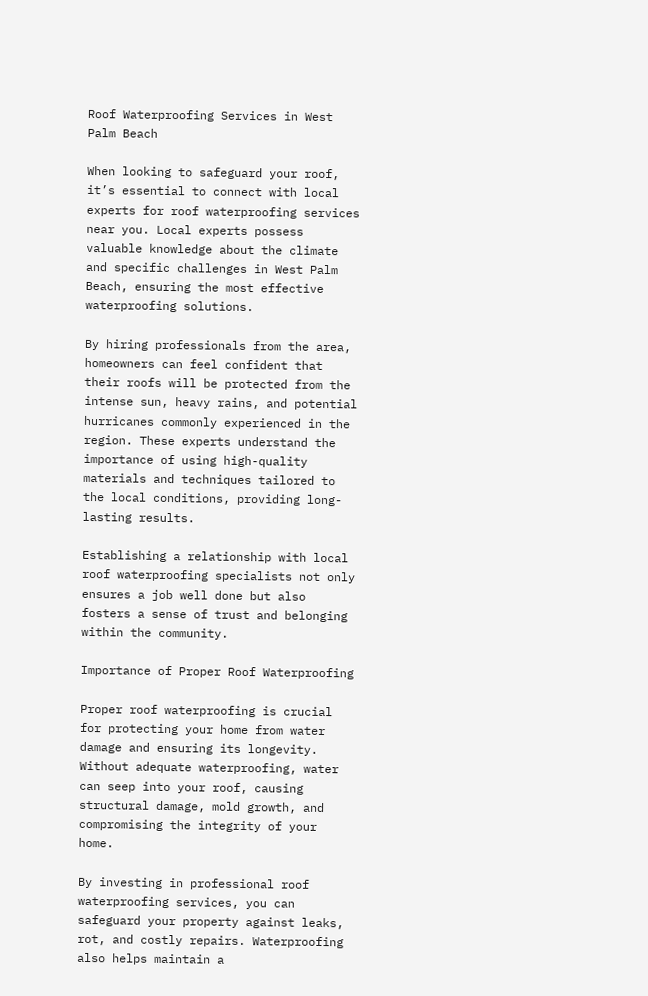Roof Waterproofing Services in West Palm Beach

When looking to safeguard your roof, it’s essential to connect with local experts for roof waterproofing services near you. Local experts possess valuable knowledge about the climate and specific challenges in West Palm Beach, ensuring the most effective waterproofing solutions.

By hiring professionals from the area, homeowners can feel confident that their roofs will be protected from the intense sun, heavy rains, and potential hurricanes commonly experienced in the region. These experts understand the importance of using high-quality materials and techniques tailored to the local conditions, providing long-lasting results.

Establishing a relationship with local roof waterproofing specialists not only ensures a job well done but also fosters a sense of trust and belonging within the community.

Importance of Proper Roof Waterproofing

Proper roof waterproofing is crucial for protecting your home from water damage and ensuring its longevity. Without adequate waterproofing, water can seep into your roof, causing structural damage, mold growth, and compromising the integrity of your home.

By investing in professional roof waterproofing services, you can safeguard your property against leaks, rot, and costly repairs. Waterproofing also helps maintain a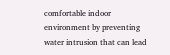comfortable indoor environment by preventing water intrusion that can lead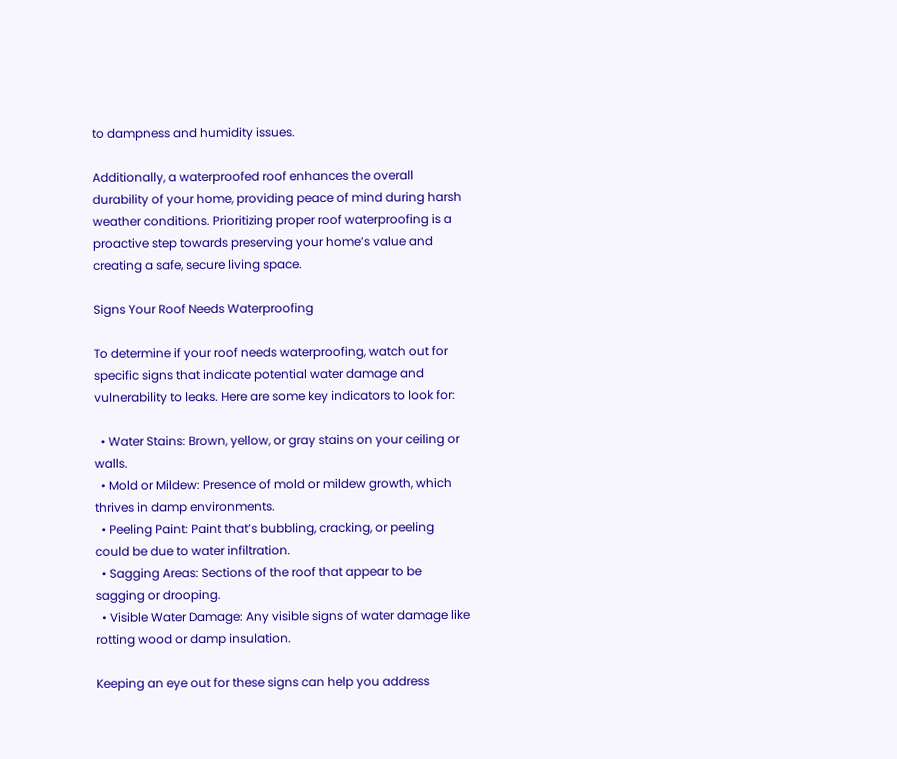to dampness and humidity issues.

Additionally, a waterproofed roof enhances the overall durability of your home, providing peace of mind during harsh weather conditions. Prioritizing proper roof waterproofing is a proactive step towards preserving your home’s value and creating a safe, secure living space.

Signs Your Roof Needs Waterproofing

To determine if your roof needs waterproofing, watch out for specific signs that indicate potential water damage and vulnerability to leaks. Here are some key indicators to look for:

  • Water Stains: Brown, yellow, or gray stains on your ceiling or walls.
  • Mold or Mildew: Presence of mold or mildew growth, which thrives in damp environments.
  • Peeling Paint: Paint that’s bubbling, cracking, or peeling could be due to water infiltration.
  • Sagging Areas: Sections of the roof that appear to be sagging or drooping.
  • Visible Water Damage: Any visible signs of water damage like rotting wood or damp insulation.

Keeping an eye out for these signs can help you address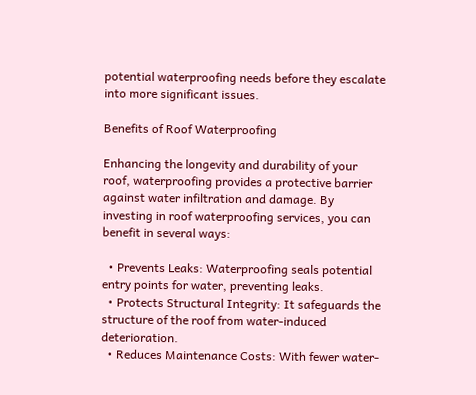potential waterproofing needs before they escalate into more significant issues.

Benefits of Roof Waterproofing

Enhancing the longevity and durability of your roof, waterproofing provides a protective barrier against water infiltration and damage. By investing in roof waterproofing services, you can benefit in several ways:

  • Prevents Leaks: Waterproofing seals potential entry points for water, preventing leaks.
  • Protects Structural Integrity: It safeguards the structure of the roof from water-induced deterioration.
  • Reduces Maintenance Costs: With fewer water-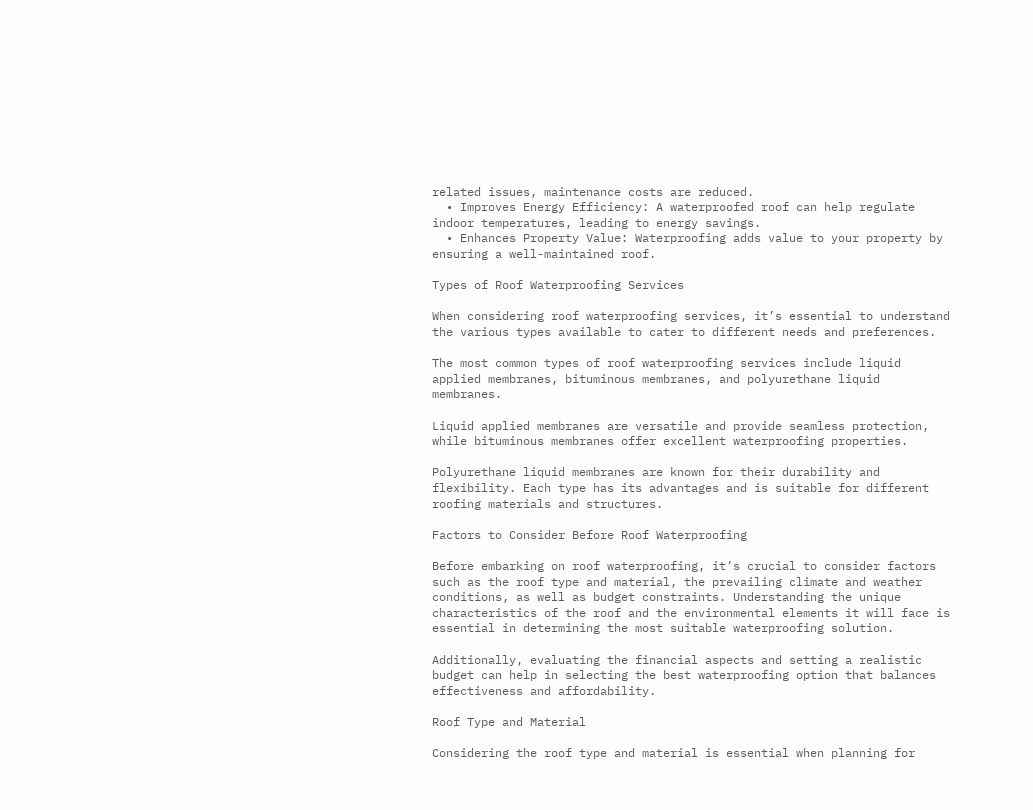related issues, maintenance costs are reduced.
  • Improves Energy Efficiency: A waterproofed roof can help regulate indoor temperatures, leading to energy savings.
  • Enhances Property Value: Waterproofing adds value to your property by ensuring a well-maintained roof.

Types of Roof Waterproofing Services

When considering roof waterproofing services, it’s essential to understand the various types available to cater to different needs and preferences.

The most common types of roof waterproofing services include liquid applied membranes, bituminous membranes, and polyurethane liquid membranes.

Liquid applied membranes are versatile and provide seamless protection, while bituminous membranes offer excellent waterproofing properties.

Polyurethane liquid membranes are known for their durability and flexibility. Each type has its advantages and is suitable for different roofing materials and structures.

Factors to Consider Before Roof Waterproofing

Before embarking on roof waterproofing, it’s crucial to consider factors such as the roof type and material, the prevailing climate and weather conditions, as well as budget constraints. Understanding the unique characteristics of the roof and the environmental elements it will face is essential in determining the most suitable waterproofing solution.

Additionally, evaluating the financial aspects and setting a realistic budget can help in selecting the best waterproofing option that balances effectiveness and affordability.

Roof Type and Material

Considering the roof type and material is essential when planning for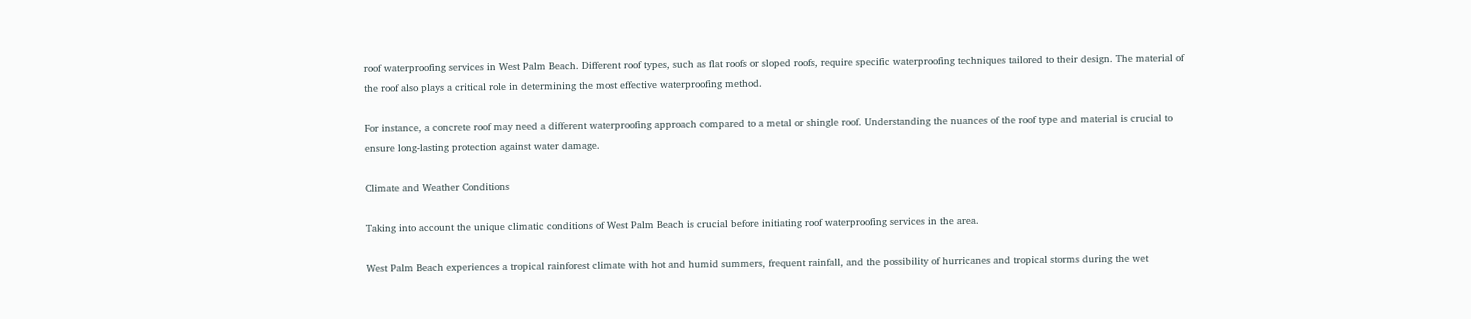roof waterproofing services in West Palm Beach. Different roof types, such as flat roofs or sloped roofs, require specific waterproofing techniques tailored to their design. The material of the roof also plays a critical role in determining the most effective waterproofing method.

For instance, a concrete roof may need a different waterproofing approach compared to a metal or shingle roof. Understanding the nuances of the roof type and material is crucial to ensure long-lasting protection against water damage.

Climate and Weather Conditions

Taking into account the unique climatic conditions of West Palm Beach is crucial before initiating roof waterproofing services in the area.

West Palm Beach experiences a tropical rainforest climate with hot and humid summers, frequent rainfall, and the possibility of hurricanes and tropical storms during the wet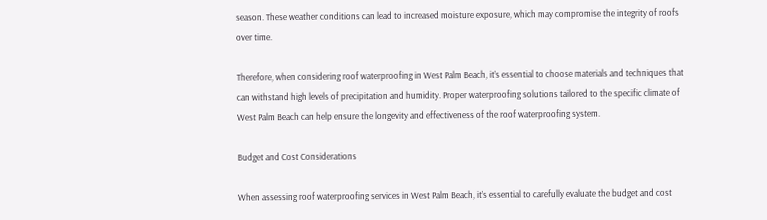season. These weather conditions can lead to increased moisture exposure, which may compromise the integrity of roofs over time.

Therefore, when considering roof waterproofing in West Palm Beach, it’s essential to choose materials and techniques that can withstand high levels of precipitation and humidity. Proper waterproofing solutions tailored to the specific climate of West Palm Beach can help ensure the longevity and effectiveness of the roof waterproofing system.

Budget and Cost Considerations

When assessing roof waterproofing services in West Palm Beach, it’s essential to carefully evaluate the budget and cost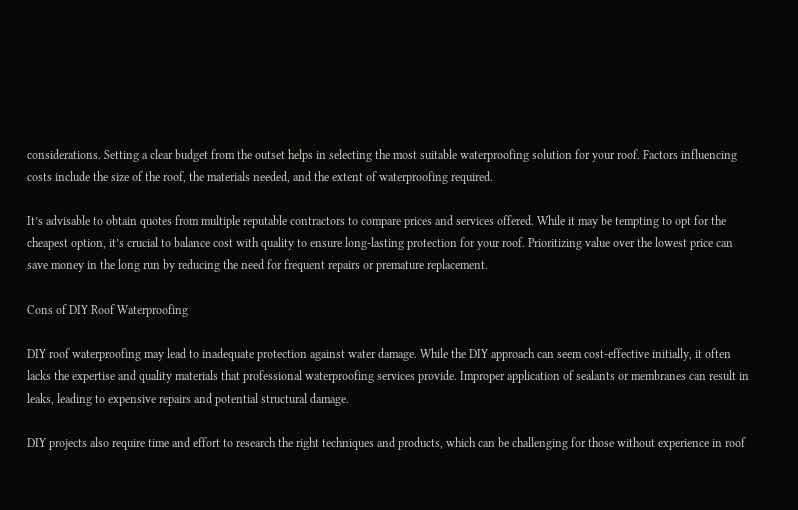considerations. Setting a clear budget from the outset helps in selecting the most suitable waterproofing solution for your roof. Factors influencing costs include the size of the roof, the materials needed, and the extent of waterproofing required.

It’s advisable to obtain quotes from multiple reputable contractors to compare prices and services offered. While it may be tempting to opt for the cheapest option, it’s crucial to balance cost with quality to ensure long-lasting protection for your roof. Prioritizing value over the lowest price can save money in the long run by reducing the need for frequent repairs or premature replacement.

Cons of DIY Roof Waterproofing

DIY roof waterproofing may lead to inadequate protection against water damage. While the DIY approach can seem cost-effective initially, it often lacks the expertise and quality materials that professional waterproofing services provide. Improper application of sealants or membranes can result in leaks, leading to expensive repairs and potential structural damage.

DIY projects also require time and effort to research the right techniques and products, which can be challenging for those without experience in roof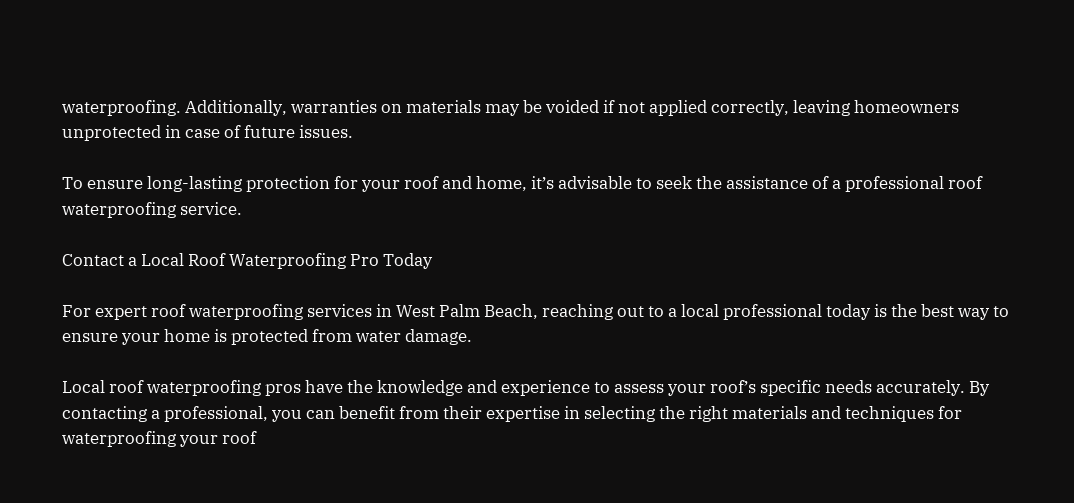waterproofing. Additionally, warranties on materials may be voided if not applied correctly, leaving homeowners unprotected in case of future issues.

To ensure long-lasting protection for your roof and home, it’s advisable to seek the assistance of a professional roof waterproofing service.

Contact a Local Roof Waterproofing Pro Today

For expert roof waterproofing services in West Palm Beach, reaching out to a local professional today is the best way to ensure your home is protected from water damage.

Local roof waterproofing pros have the knowledge and experience to assess your roof’s specific needs accurately. By contacting a professional, you can benefit from their expertise in selecting the right materials and techniques for waterproofing your roof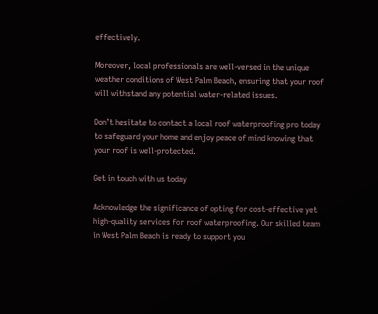effectively.

Moreover, local professionals are well-versed in the unique weather conditions of West Palm Beach, ensuring that your roof will withstand any potential water-related issues.

Don’t hesitate to contact a local roof waterproofing pro today to safeguard your home and enjoy peace of mind knowing that your roof is well-protected.

Get in touch with us today

Acknowledge the significance of opting for cost-effective yet high-quality services for roof waterproofing. Our skilled team in West Palm Beach is ready to support you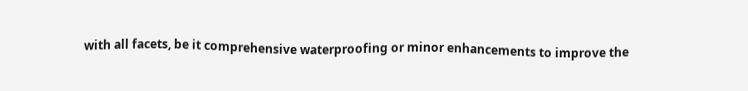with all facets, be it comprehensive waterproofing or minor enhancements to improve the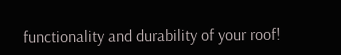functionality and durability of your roof!